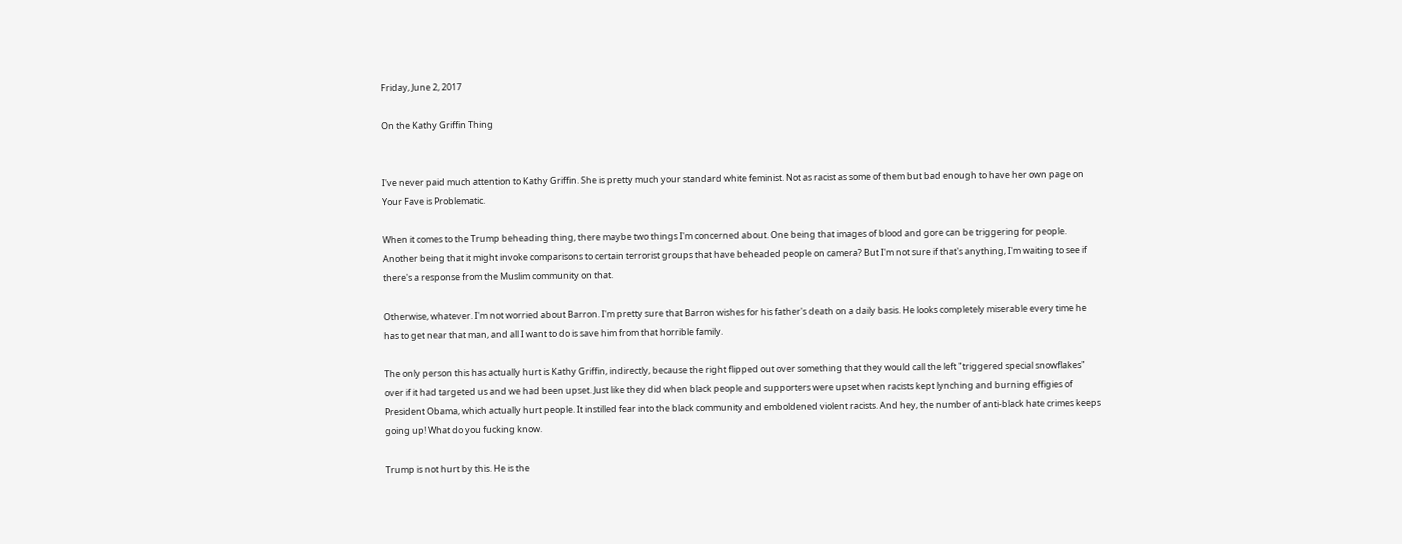Friday, June 2, 2017

On the Kathy Griffin Thing


I've never paid much attention to Kathy Griffin. She is pretty much your standard white feminist. Not as racist as some of them but bad enough to have her own page on Your Fave is Problematic.

When it comes to the Trump beheading thing, there maybe two things I'm concerned about. One being that images of blood and gore can be triggering for people. Another being that it might invoke comparisons to certain terrorist groups that have beheaded people on camera? But I'm not sure if that's anything, I'm waiting to see if there's a response from the Muslim community on that.

Otherwise, whatever. I'm not worried about Barron. I'm pretty sure that Barron wishes for his father's death on a daily basis. He looks completely miserable every time he has to get near that man, and all I want to do is save him from that horrible family.

The only person this has actually hurt is Kathy Griffin, indirectly, because the right flipped out over something that they would call the left "triggered special snowflakes" over if it had targeted us and we had been upset. Just like they did when black people and supporters were upset when racists kept lynching and burning effigies of President Obama, which actually hurt people. It instilled fear into the black community and emboldened violent racists. And hey, the number of anti-black hate crimes keeps going up! What do you fucking know.

Trump is not hurt by this. He is the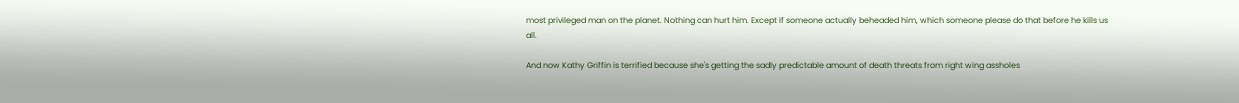most privileged man on the planet. Nothing can hurt him. Except if someone actually beheaded him, which someone please do that before he kills us all.

And now Kathy Griffin is terrified because she's getting the sadly predictable amount of death threats from right wing assholes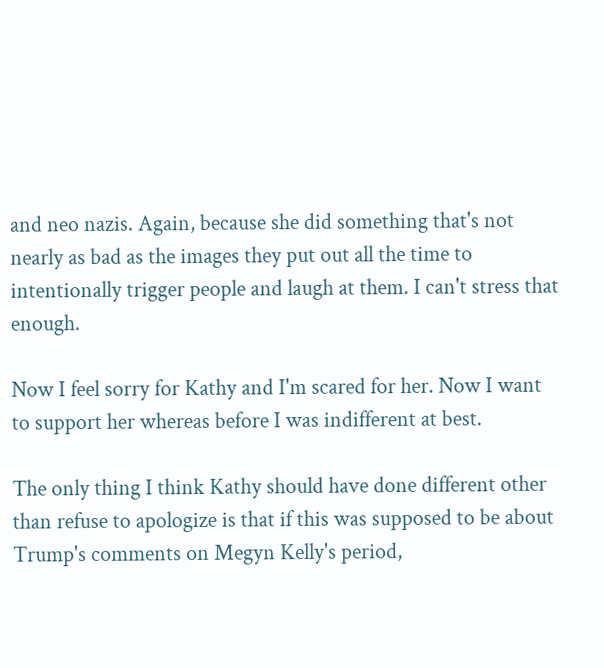and neo nazis. Again, because she did something that's not nearly as bad as the images they put out all the time to intentionally trigger people and laugh at them. I can't stress that enough.

Now I feel sorry for Kathy and I'm scared for her. Now I want to support her whereas before I was indifferent at best.

The only thing I think Kathy should have done different other than refuse to apologize is that if this was supposed to be about Trump's comments on Megyn Kelly's period,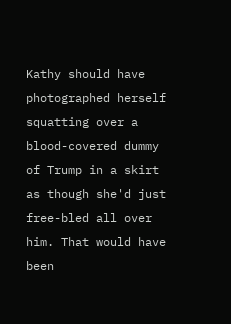Kathy should have photographed herself squatting over a blood-covered dummy of Trump in a skirt as though she'd just free-bled all over him. That would have been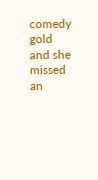comedy gold and she missed an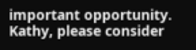important opportunity. Kathy, please consider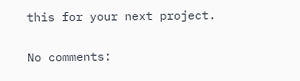this for your next project.

No comments: